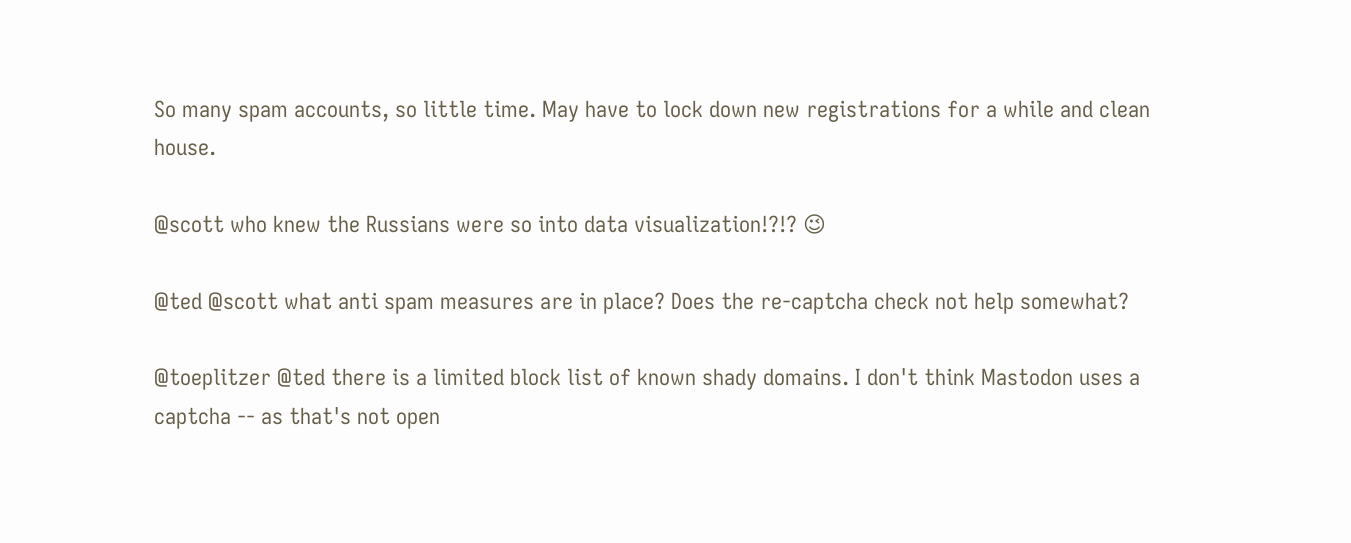So many spam accounts, so little time. May have to lock down new registrations for a while and clean house.

@scott who knew the Russians were so into data visualization!?!? 😉

@ted @scott what anti spam measures are in place? Does the re-captcha check not help somewhat?

@toeplitzer @ted there is a limited block list of known shady domains. I don't think Mastodon uses a captcha -- as that's not open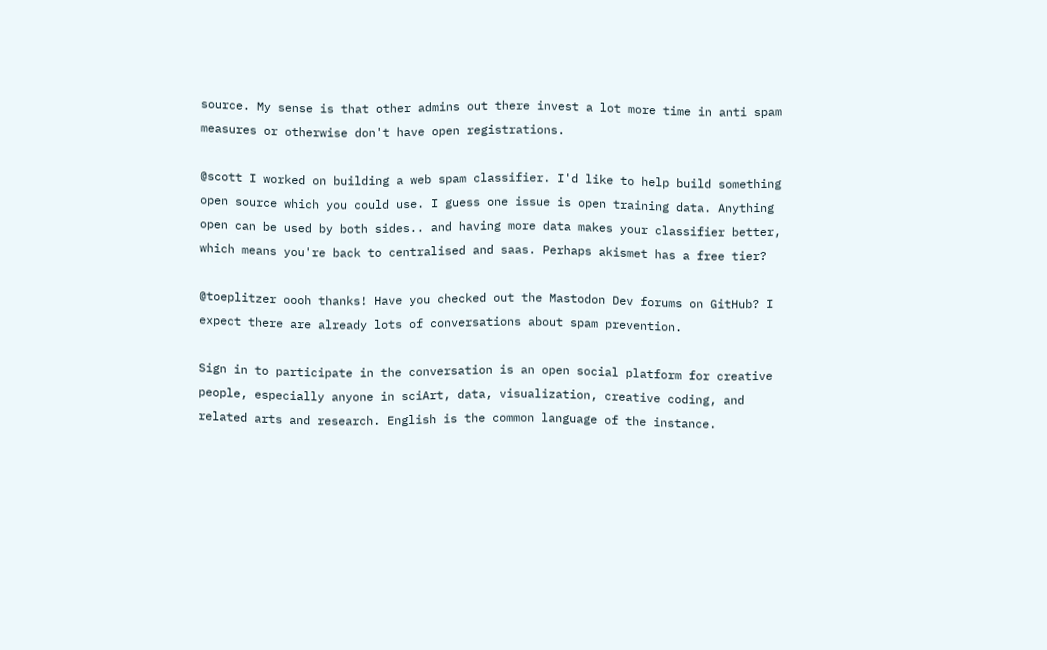source. My sense is that other admins out there invest a lot more time in anti spam measures or otherwise don't have open registrations.

@scott I worked on building a web spam classifier. I'd like to help build something open source which you could use. I guess one issue is open training data. Anything open can be used by both sides.. and having more data makes your classifier better, which means you're back to centralised and saas. Perhaps akismet has a free tier?

@toeplitzer oooh thanks! Have you checked out the Mastodon Dev forums on GitHub? I expect there are already lots of conversations about spam prevention.

Sign in to participate in the conversation is an open social platform for creative people, especially anyone in sciArt, data, visualization, creative coding, and related arts and research. English is the common language of the instance.